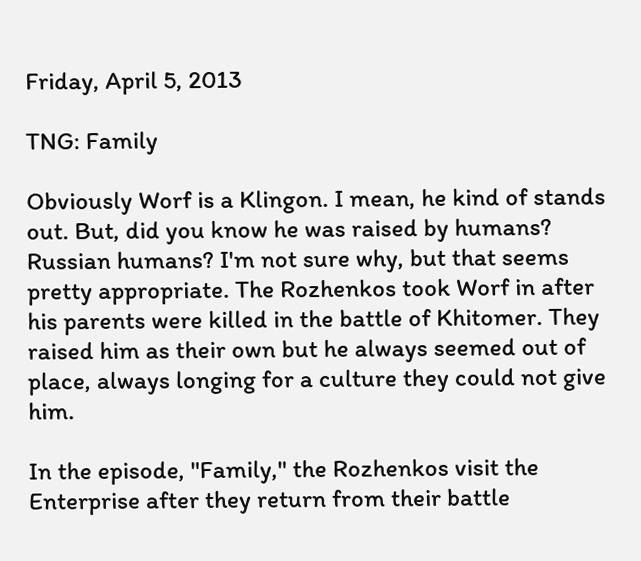Friday, April 5, 2013

TNG: Family

Obviously Worf is a Klingon. I mean, he kind of stands out. But, did you know he was raised by humans? Russian humans? I'm not sure why, but that seems pretty appropriate. The Rozhenkos took Worf in after his parents were killed in the battle of Khitomer. They raised him as their own but he always seemed out of place, always longing for a culture they could not give him.

In the episode, "Family," the Rozhenkos visit the Enterprise after they return from their battle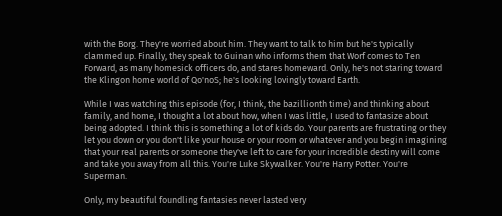with the Borg. They're worried about him. They want to talk to him but he's typically clammed up. Finally, they speak to Guinan who informs them that Worf comes to Ten Forward, as many homesick officers do, and stares homeward. Only, he's not staring toward the Klingon home world of Qo'noS; he's looking lovingly toward Earth.

While I was watching this episode (for, I think, the bazillionth time) and thinking about family, and home, I thought a lot about how, when I was little, I used to fantasize about being adopted. I think this is something a lot of kids do. Your parents are frustrating or they let you down or you don't like your house or your room or whatever and you begin imagining that your real parents or someone they've left to care for your incredible destiny will come and take you away from all this. You're Luke Skywalker. You're Harry Potter. You're Superman.

Only, my beautiful foundling fantasies never lasted very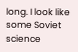long. I look like some Soviet science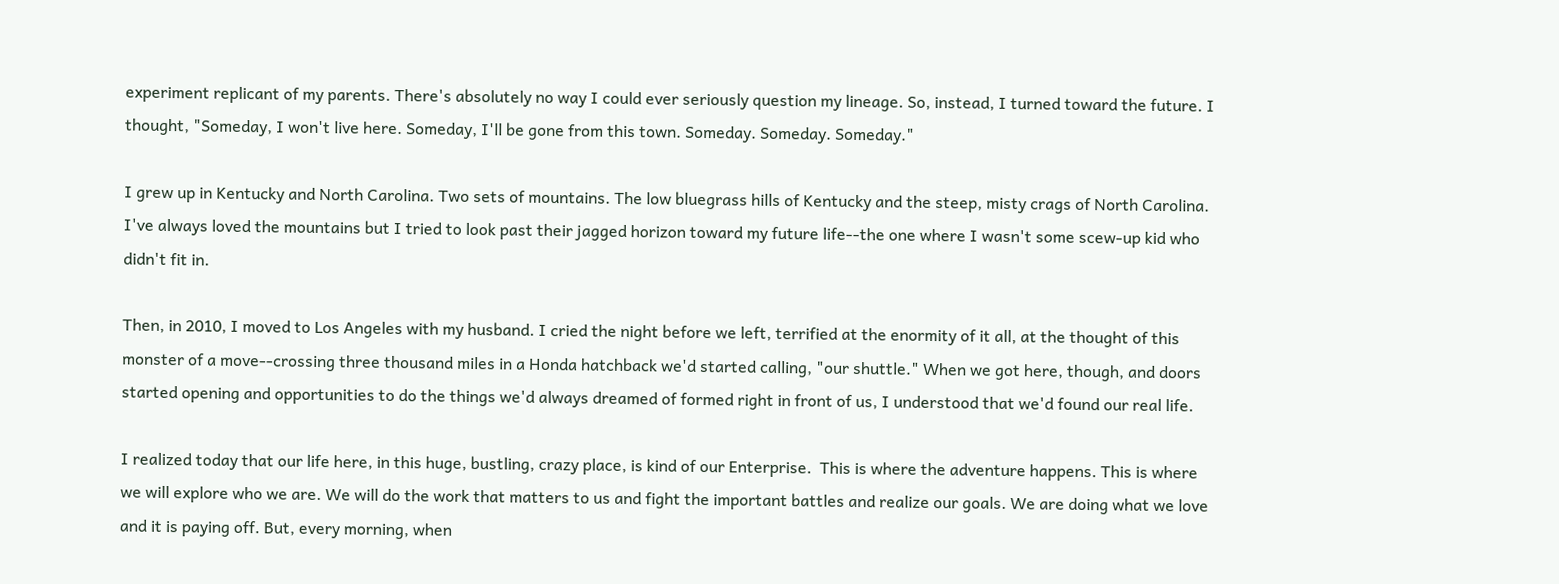experiment replicant of my parents. There's absolutely no way I could ever seriously question my lineage. So, instead, I turned toward the future. I thought, "Someday, I won't live here. Someday, I'll be gone from this town. Someday. Someday. Someday."

I grew up in Kentucky and North Carolina. Two sets of mountains. The low bluegrass hills of Kentucky and the steep, misty crags of North Carolina. I've always loved the mountains but I tried to look past their jagged horizon toward my future life--the one where I wasn't some scew-up kid who didn't fit in.

Then, in 2010, I moved to Los Angeles with my husband. I cried the night before we left, terrified at the enormity of it all, at the thought of this monster of a move--crossing three thousand miles in a Honda hatchback we'd started calling, "our shuttle." When we got here, though, and doors started opening and opportunities to do the things we'd always dreamed of formed right in front of us, I understood that we'd found our real life.

I realized today that our life here, in this huge, bustling, crazy place, is kind of our Enterprise.  This is where the adventure happens. This is where we will explore who we are. We will do the work that matters to us and fight the important battles and realize our goals. We are doing what we love and it is paying off. But, every morning, when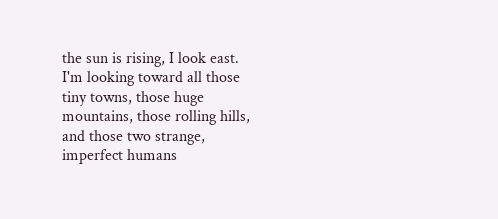the sun is rising, I look east. I'm looking toward all those tiny towns, those huge mountains, those rolling hills, and those two strange, imperfect humans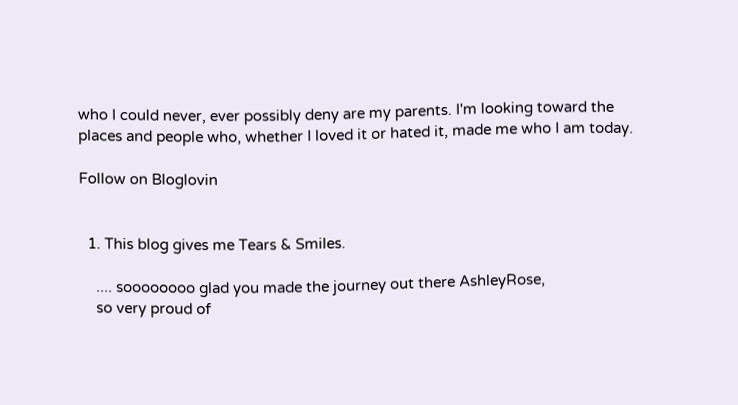who I could never, ever possibly deny are my parents. I'm looking toward the places and people who, whether I loved it or hated it, made me who I am today.

Follow on Bloglovin


  1. This blog gives me Tears & Smiles.

    .... soooooooo glad you made the journey out there AshleyRose,
    so very proud of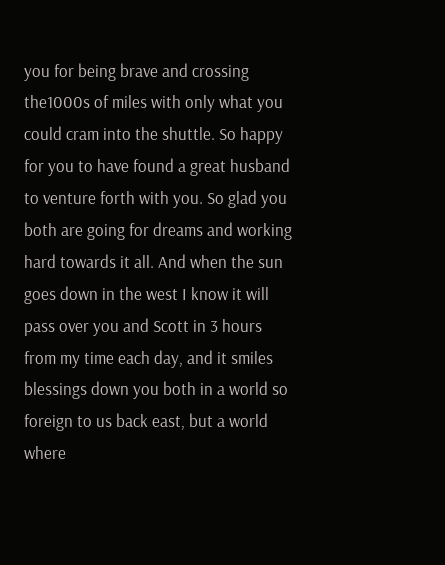you for being brave and crossing the1000s of miles with only what you could cram into the shuttle. So happy for you to have found a great husband to venture forth with you. So glad you both are going for dreams and working hard towards it all. And when the sun goes down in the west I know it will pass over you and Scott in 3 hours from my time each day, and it smiles blessings down you both in a world so foreign to us back east, but a world where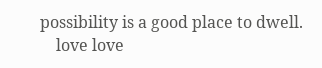possibility is a good place to dwell.
    love love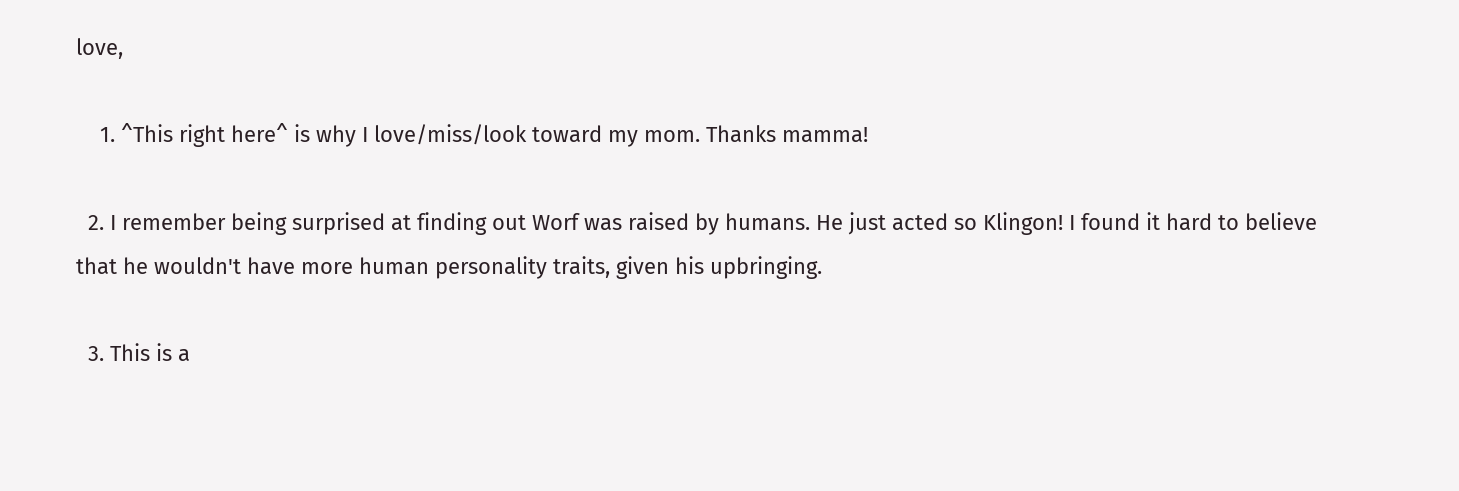love,

    1. ^This right here^ is why I love/miss/look toward my mom. Thanks mamma!

  2. I remember being surprised at finding out Worf was raised by humans. He just acted so Klingon! I found it hard to believe that he wouldn't have more human personality traits, given his upbringing.

  3. This is a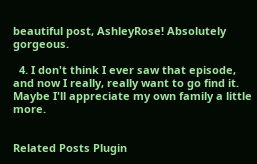beautiful post, AshleyRose! Absolutely gorgeous.

  4. I don't think I ever saw that episode, and now I really, really want to go find it. Maybe I'll appreciate my own family a little more.


Related Posts Plugin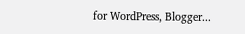for WordPress, Blogger...